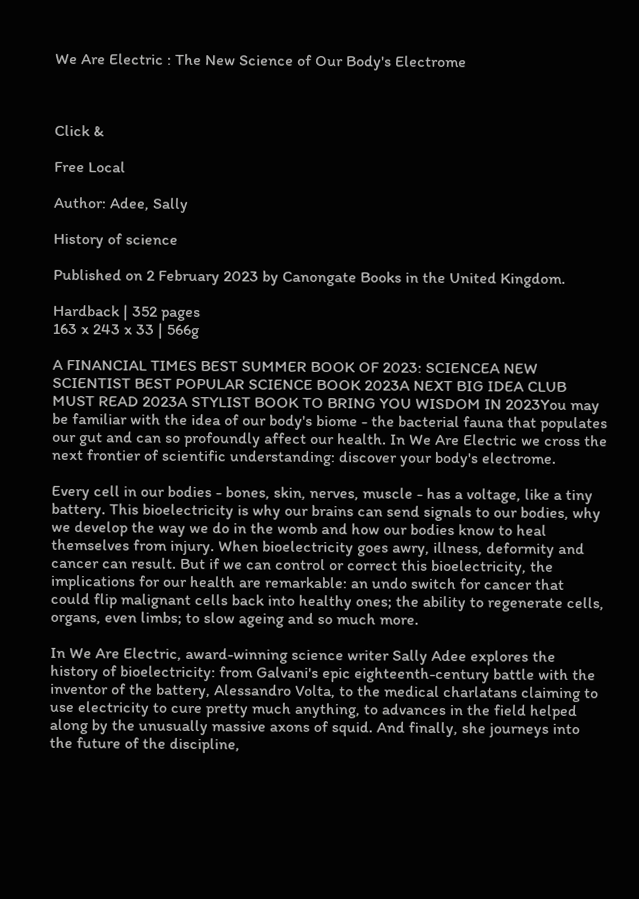We Are Electric : The New Science of Our Body's Electrome



Click &

Free Local

Author: Adee, Sally

History of science

Published on 2 February 2023 by Canongate Books in the United Kingdom.

Hardback | 352 pages
163 x 243 x 33 | 566g

A FINANCIAL TIMES BEST SUMMER BOOK OF 2023: SCIENCEA NEW SCIENTIST BEST POPULAR SCIENCE BOOK 2023A NEXT BIG IDEA CLUB MUST READ 2023A STYLIST BOOK TO BRING YOU WISDOM IN 2023You may be familiar with the idea of our body's biome - the bacterial fauna that populates our gut and can so profoundly affect our health. In We Are Electric we cross the next frontier of scientific understanding: discover your body's electrome.

Every cell in our bodies - bones, skin, nerves, muscle - has a voltage, like a tiny battery. This bioelectricity is why our brains can send signals to our bodies, why we develop the way we do in the womb and how our bodies know to heal themselves from injury. When bioelectricity goes awry, illness, deformity and cancer can result. But if we can control or correct this bioelectricity, the implications for our health are remarkable: an undo switch for cancer that could flip malignant cells back into healthy ones; the ability to regenerate cells, organs, even limbs; to slow ageing and so much more.

In We Are Electric, award-winning science writer Sally Adee explores the history of bioelectricity: from Galvani's epic eighteenth-century battle with the inventor of the battery, Alessandro Volta, to the medical charlatans claiming to use electricity to cure pretty much anything, to advances in the field helped along by the unusually massive axons of squid. And finally, she journeys into the future of the discipline,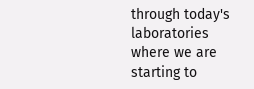through today's laboratories where we are starting to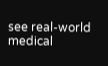see real-world medical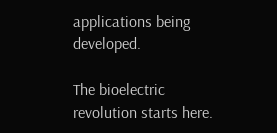applications being developed.

The bioelectric revolution starts here.